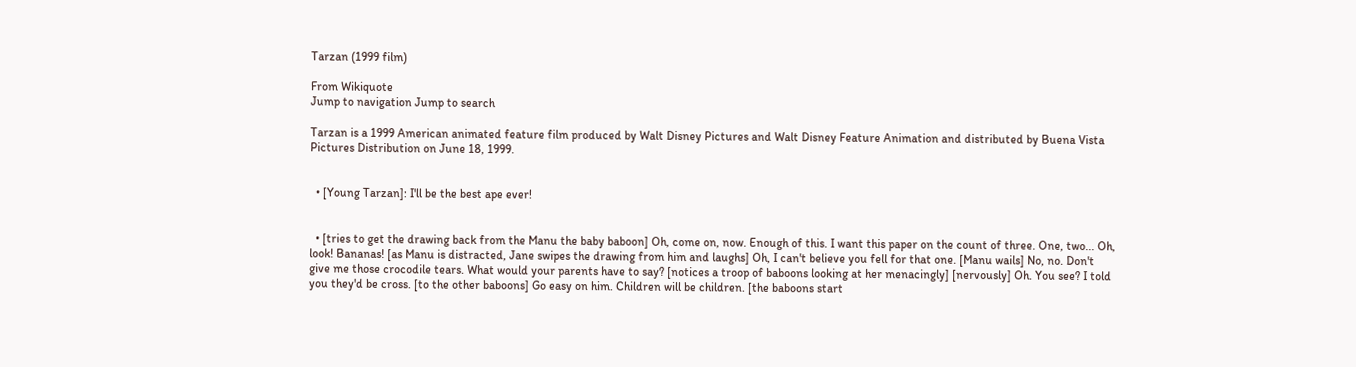Tarzan (1999 film)

From Wikiquote
Jump to navigation Jump to search

Tarzan is a 1999 American animated feature film produced by Walt Disney Pictures and Walt Disney Feature Animation and distributed by Buena Vista Pictures Distribution on June 18, 1999.


  • [Young Tarzan]: I'll be the best ape ever!


  • [tries to get the drawing back from the Manu the baby baboon] Oh, come on, now. Enough of this. I want this paper on the count of three. One, two... Oh, look! Bananas! [as Manu is distracted, Jane swipes the drawing from him and laughs] Oh, I can't believe you fell for that one. [Manu wails] No, no. Don't give me those crocodile tears. What would your parents have to say? [notices a troop of baboons looking at her menacingly] [nervously] Oh. You see? I told you they'd be cross. [to the other baboons] Go easy on him. Children will be children. [the baboons start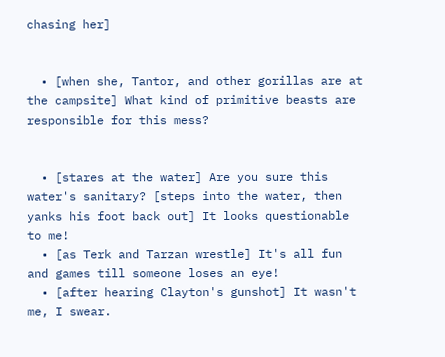chasing her]


  • [when she, Tantor, and other gorillas are at the campsite] What kind of primitive beasts are responsible for this mess?


  • [stares at the water] Are you sure this water's sanitary? [steps into the water, then yanks his foot back out] It looks questionable to me!
  • [as Terk and Tarzan wrestle] It's all fun and games till someone loses an eye!
  • [after hearing Clayton's gunshot] It wasn't me, I swear.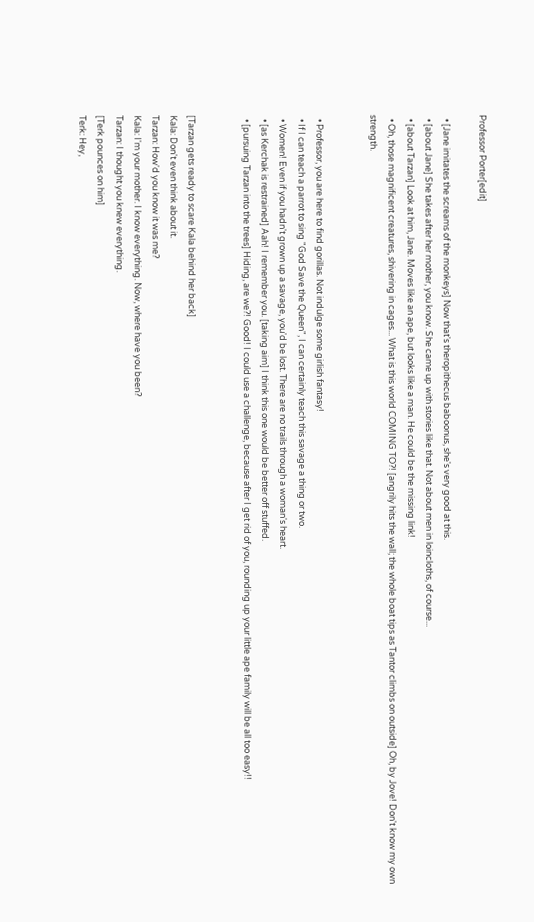Professor Porter[edit]

  • [Jane imitates the screams of the monkeys] Now that's theropithecus baboonus, she's very good at this.
  • [about Jane] She takes after her mother, you know. She came up with stories like that. Not about men in loincloths, of course...
  • [about Tarzan] Look at him, Jane. Moves like an ape, but looks like a man. He could be the missing link!
  • Oh, those magnificent creatures, shivering in cages... What is this world COMING TO?! [angrily hits the wall; the whole boat tips as Tantor climbs on outside] Oh, by Jove! Don't know my own strength.


  • Professor, you are here to find gorillas. Not indulge some girlish fantasy!
  • If I can teach a parrot to sing "God Save the Queen", I can certainly teach this savage a thing or two.
  • Women! Even if you hadn't grown up a savage, you'd be lost. There are no trails through a woman's heart.
  • [as Kerchak is restrained] Aah! I remember you. [taking aim] I think this one would be better off stuffed.
  • [pursuing Tarzan into the trees] Hiding, are we?! Good! I could use a challenge, because after I get rid of you, rounding up your little ape family will be all too easy!!


[Tarzan gets ready to scare Kala behind her back]
Kala: Don't even think about it.
Tarzan: How'd you know it was me?
Kala: I'm your mother. I know everything. Now, where have you been?
Tarzan: I thought you knew everything.
[Terk pounces on him]
Terk: Hey,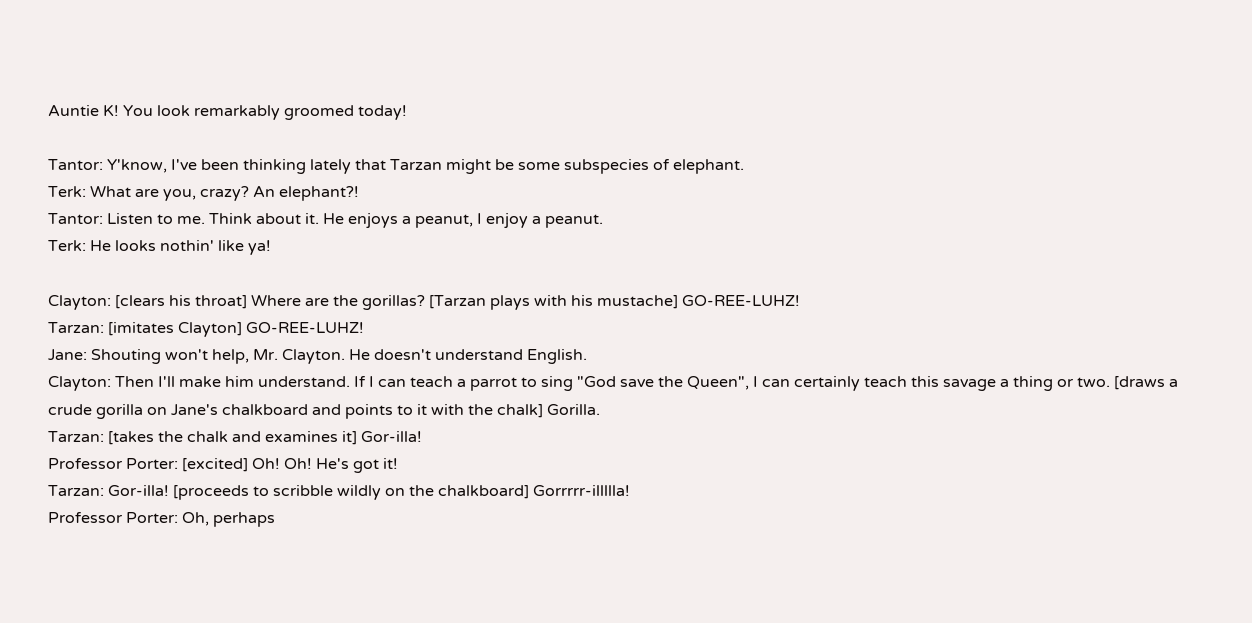Auntie K! You look remarkably groomed today!

Tantor: Y'know, I've been thinking lately that Tarzan might be some subspecies of elephant.
Terk: What are you, crazy? An elephant?!
Tantor: Listen to me. Think about it. He enjoys a peanut, I enjoy a peanut.
Terk: He looks nothin' like ya!

Clayton: [clears his throat] Where are the gorillas? [Tarzan plays with his mustache] GO-REE-LUHZ!
Tarzan: [imitates Clayton] GO-REE-LUHZ!
Jane: Shouting won't help, Mr. Clayton. He doesn't understand English.
Clayton: Then I'll make him understand. If I can teach a parrot to sing "God save the Queen", I can certainly teach this savage a thing or two. [draws a crude gorilla on Jane's chalkboard and points to it with the chalk] Gorilla.
Tarzan: [takes the chalk and examines it] Gor-illa!
Professor Porter: [excited] Oh! Oh! He's got it!
Tarzan: Gor-illa! [proceeds to scribble wildly on the chalkboard] Gorrrrr-illllla!
Professor Porter: Oh, perhaps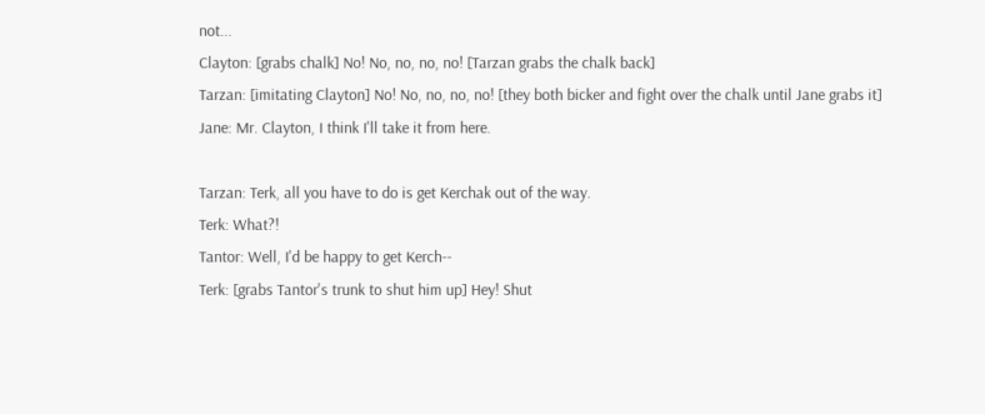not...
Clayton: [grabs chalk] No! No, no, no, no! [Tarzan grabs the chalk back]
Tarzan: [imitating Clayton] No! No, no, no, no! [they both bicker and fight over the chalk until Jane grabs it]
Jane: Mr. Clayton, I think I'll take it from here.

Tarzan: Terk, all you have to do is get Kerchak out of the way.
Terk: What?!
Tantor: Well, I'd be happy to get Kerch--
Terk: [grabs Tantor's trunk to shut him up] Hey! Shut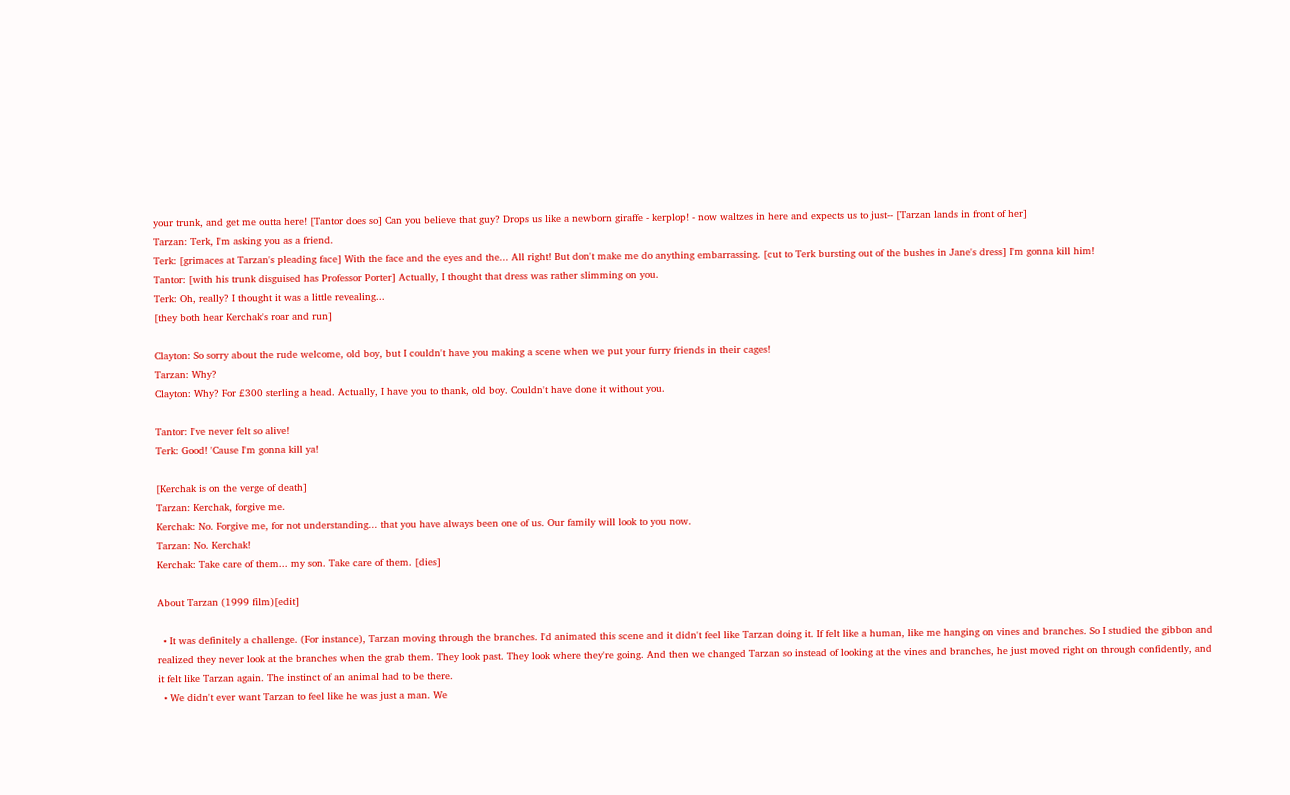your trunk, and get me outta here! [Tantor does so] Can you believe that guy? Drops us like a newborn giraffe - kerplop! - now waltzes in here and expects us to just-- [Tarzan lands in front of her]
Tarzan: Terk, I'm asking you as a friend.
Terk: [grimaces at Tarzan's pleading face] With the face and the eyes and the... All right! But don't make me do anything embarrassing. [cut to Terk bursting out of the bushes in Jane's dress] I'm gonna kill him!
Tantor: [with his trunk disguised has Professor Porter] Actually, I thought that dress was rather slimming on you.
Terk: Oh, really? I thought it was a little revealing...
[they both hear Kerchak's roar and run]

Clayton: So sorry about the rude welcome, old boy, but I couldn't have you making a scene when we put your furry friends in their cages!
Tarzan: Why?
Clayton: Why? For £300 sterling a head. Actually, I have you to thank, old boy. Couldn't have done it without you.

Tantor: I've never felt so alive!
Terk: Good! 'Cause I'm gonna kill ya!

[Kerchak is on the verge of death]
Tarzan: Kerchak, forgive me.
Kerchak: No. Forgive me, for not understanding... that you have always been one of us. Our family will look to you now.
Tarzan: No. Kerchak!
Kerchak: Take care of them... my son. Take care of them. [dies]

About Tarzan (1999 film)[edit]

  • It was definitely a challenge. (For instance), Tarzan moving through the branches. I'd animated this scene and it didn't feel like Tarzan doing it. If felt like a human, like me hanging on vines and branches. So I studied the gibbon and realized they never look at the branches when the grab them. They look past. They look where they're going. And then we changed Tarzan so instead of looking at the vines and branches, he just moved right on through confidently, and it felt like Tarzan again. The instinct of an animal had to be there.
  • We didn't ever want Tarzan to feel like he was just a man. We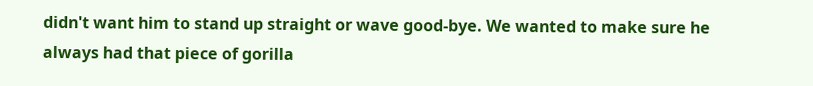didn't want him to stand up straight or wave good-bye. We wanted to make sure he always had that piece of gorilla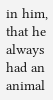in him, that he always had an animal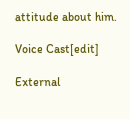attitude about him.

Voice Cast[edit]

External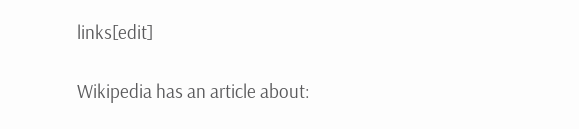links[edit]

Wikipedia has an article about: